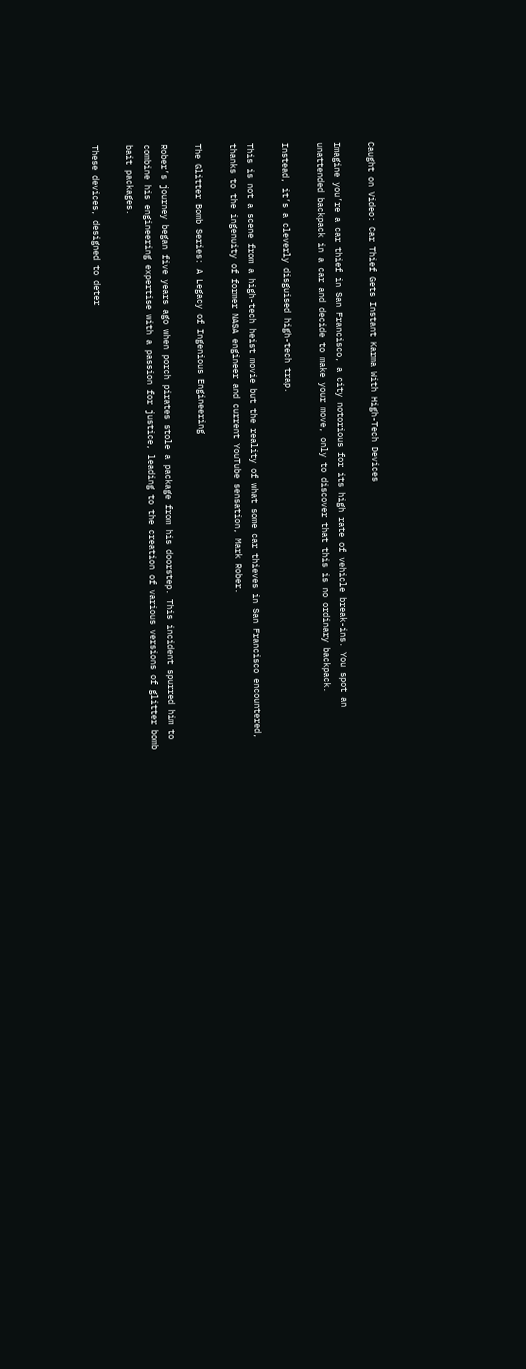Caught on Video: Car Thief Gets Instant Karma With High-Tech Devices

Imagine you’re a car thief in San Francisco, a city notorious for its high rate of vehicle break-ins. You spot an unattended backpack in a car and decide to make your move, only to discover that this is no ordinary backpack.

Instead, it’s a cleverly disguised high-tech trap.

This is not a scene from a high-tech heist movie but the reality of what some car thieves in San Francisco encountered, thanks to the ingenuity of former NASA engineer and current YouTube sensation, Mark Rober.

The Glitter Bomb Series: A Legacy of Ingenious Engineering

Rober’s journey began five years ago when porch pirates stole a package from his doorstep. This incident spurred him to combine his engineering expertise with a passion for justice, leading to the creation of various versions of glitter bomb bait packages.

These devices, designed to deter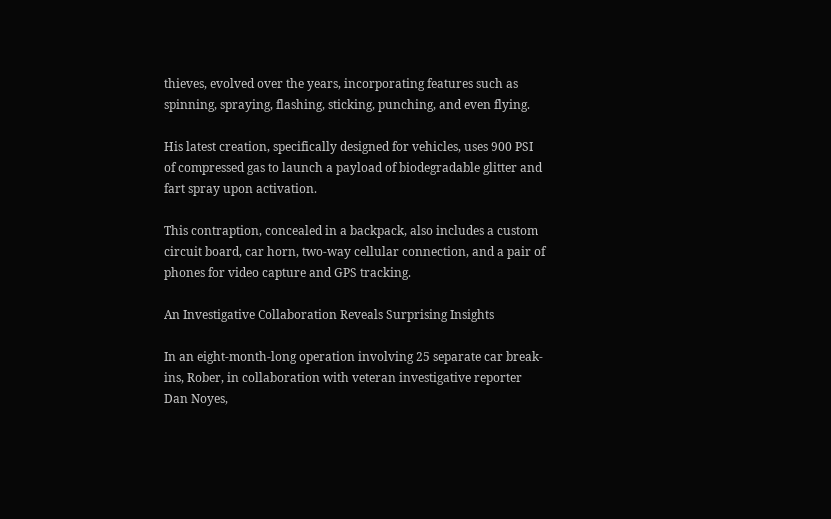thieves, evolved over the years, incorporating features such as spinning, spraying, flashing, sticking, punching, and even flying.

His latest creation, specifically designed for vehicles, uses 900 PSI of compressed gas to launch a payload of biodegradable glitter and fart spray upon activation.

This contraption, concealed in a backpack, also includes a custom circuit board, car horn, two-way cellular connection, and a pair of phones for video capture and GPS tracking.

An Investigative Collaboration Reveals Surprising Insights

In an eight-month-long operation involving 25 separate car break-ins, Rober, in collaboration with veteran investigative reporter Dan Noyes,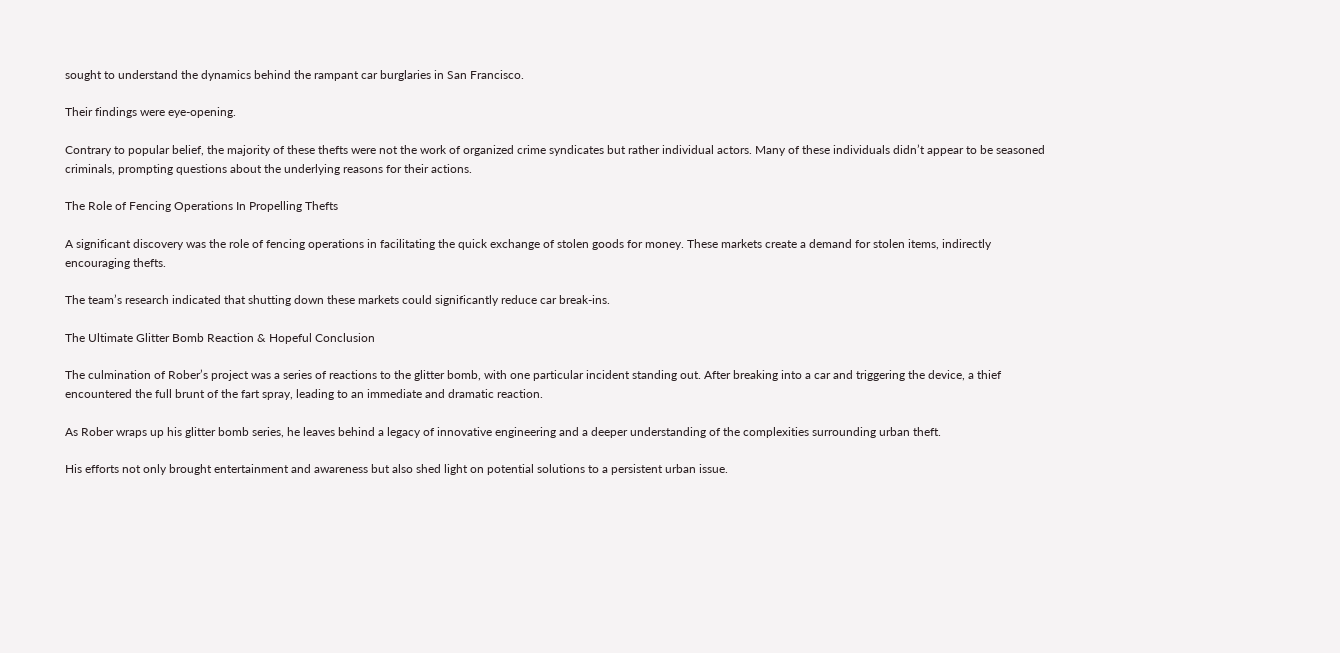sought to understand the dynamics behind the rampant car burglaries in San Francisco.

Their findings were eye-opening.

Contrary to popular belief, the majority of these thefts were not the work of organized crime syndicates but rather individual actors. Many of these individuals didn’t appear to be seasoned criminals, prompting questions about the underlying reasons for their actions.

The Role of Fencing Operations In Propelling Thefts

A significant discovery was the role of fencing operations in facilitating the quick exchange of stolen goods for money. These markets create a demand for stolen items, indirectly encouraging thefts.

The team’s research indicated that shutting down these markets could significantly reduce car break-ins.

The Ultimate Glitter Bomb Reaction & Hopeful Conclusion

The culmination of Rober’s project was a series of reactions to the glitter bomb, with one particular incident standing out. After breaking into a car and triggering the device, a thief encountered the full brunt of the fart spray, leading to an immediate and dramatic reaction.

As Rober wraps up his glitter bomb series, he leaves behind a legacy of innovative engineering and a deeper understanding of the complexities surrounding urban theft.

His efforts not only brought entertainment and awareness but also shed light on potential solutions to a persistent urban issue.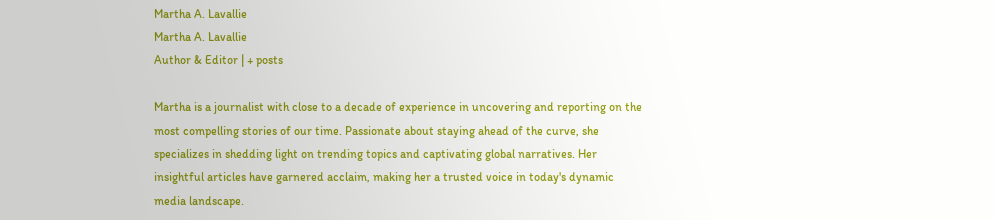Martha A. Lavallie
Martha A. Lavallie
Author & Editor | + posts

Martha is a journalist with close to a decade of experience in uncovering and reporting on the most compelling stories of our time. Passionate about staying ahead of the curve, she specializes in shedding light on trending topics and captivating global narratives. Her insightful articles have garnered acclaim, making her a trusted voice in today's dynamic media landscape.